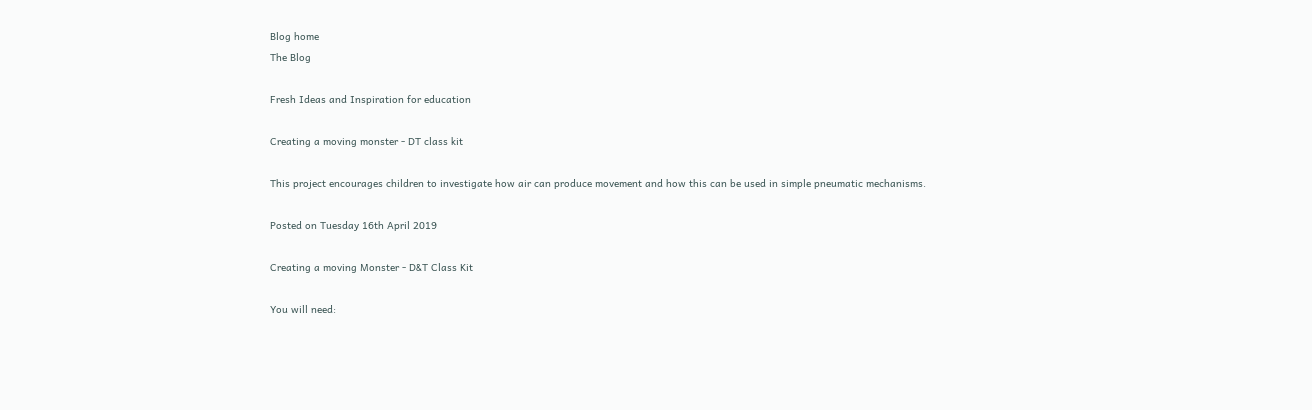Blog home
The Blog

Fresh Ideas and Inspiration for education

Creating a moving monster - DT class kit

This project encourages children to investigate how air can produce movement and how this can be used in simple pneumatic mechanisms.

Posted on Tuesday 16th April 2019

Creating a moving Monster - D&T Class Kit

You will need: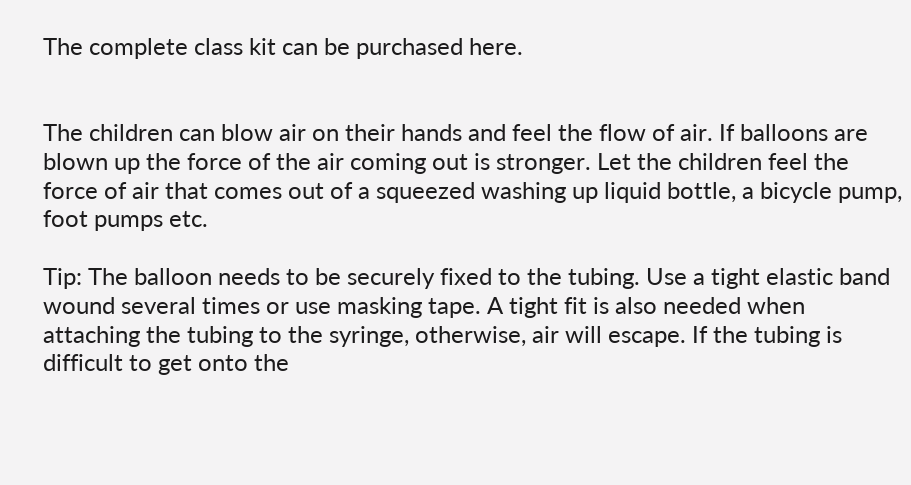The complete class kit can be purchased here.


The children can blow air on their hands and feel the flow of air. If balloons are blown up the force of the air coming out is stronger. Let the children feel the force of air that comes out of a squeezed washing up liquid bottle, a bicycle pump, foot pumps etc.

Tip: The balloon needs to be securely fixed to the tubing. Use a tight elastic band wound several times or use masking tape. A tight fit is also needed when attaching the tubing to the syringe, otherwise, air will escape. If the tubing is difficult to get onto the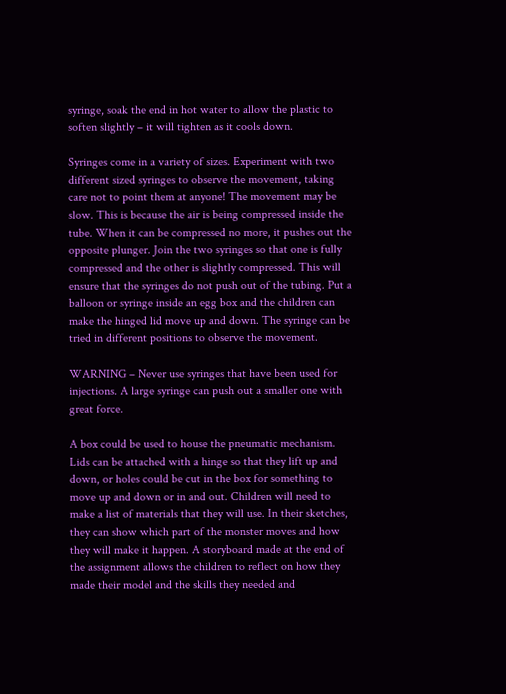syringe, soak the end in hot water to allow the plastic to soften slightly – it will tighten as it cools down.

Syringes come in a variety of sizes. Experiment with two different sized syringes to observe the movement, taking care not to point them at anyone! The movement may be slow. This is because the air is being compressed inside the tube. When it can be compressed no more, it pushes out the opposite plunger. Join the two syringes so that one is fully compressed and the other is slightly compressed. This will ensure that the syringes do not push out of the tubing. Put a balloon or syringe inside an egg box and the children can make the hinged lid move up and down. The syringe can be tried in different positions to observe the movement.

WARNING – Never use syringes that have been used for injections. A large syringe can push out a smaller one with great force.

A box could be used to house the pneumatic mechanism. Lids can be attached with a hinge so that they lift up and down, or holes could be cut in the box for something to move up and down or in and out. Children will need to make a list of materials that they will use. In their sketches, they can show which part of the monster moves and how they will make it happen. A storyboard made at the end of the assignment allows the children to reflect on how they made their model and the skills they needed and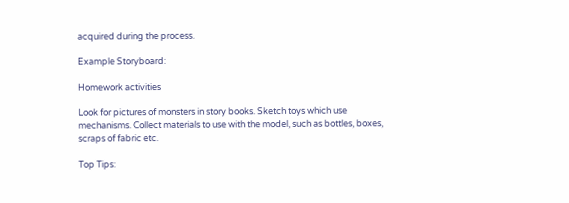acquired during the process.

Example Storyboard:

Homework activities

Look for pictures of monsters in story books. Sketch toys which use mechanisms. Collect materials to use with the model, such as bottles, boxes, scraps of fabric etc.

Top Tips: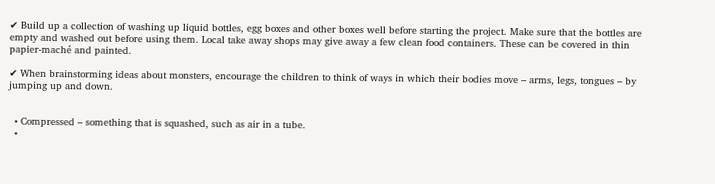✔ Build up a collection of washing up liquid bottles, egg boxes and other boxes well before starting the project. Make sure that the bottles are empty and washed out before using them. Local take away shops may give away a few clean food containers. These can be covered in thin papier-maché and painted.

✔ When brainstorming ideas about monsters, encourage the children to think of ways in which their bodies move – arms, legs, tongues – by jumping up and down.


  • Compressed – something that is squashed, such as air in a tube.
  •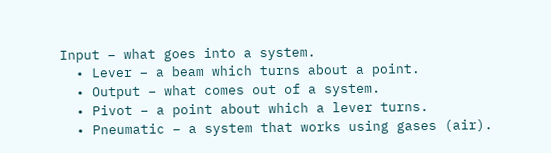Input – what goes into a system.
  • Lever – a beam which turns about a point.
  • Output – what comes out of a system.
  • Pivot – a point about which a lever turns.
  • Pneumatic – a system that works using gases (air).